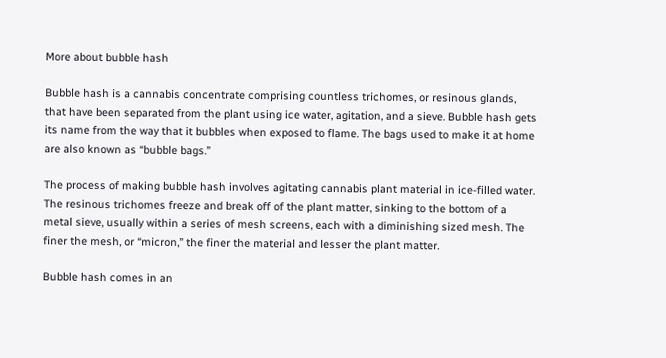More about bubble hash

Bubble hash is a cannabis concentrate comprising countless trichomes, or resinous glands, that have been separated from the plant using ice water, agitation, and a sieve. Bubble hash gets its name from the way that it bubbles when exposed to flame. The bags used to make it at home are also known as “bubble bags.”

The process of making bubble hash involves agitating cannabis plant material in ice-filled water. The resinous trichomes freeze and break off of the plant matter, sinking to the bottom of a metal sieve, usually within a series of mesh screens, each with a diminishing sized mesh. The finer the mesh, or “micron,” the finer the material and lesser the plant matter.

Bubble hash comes in an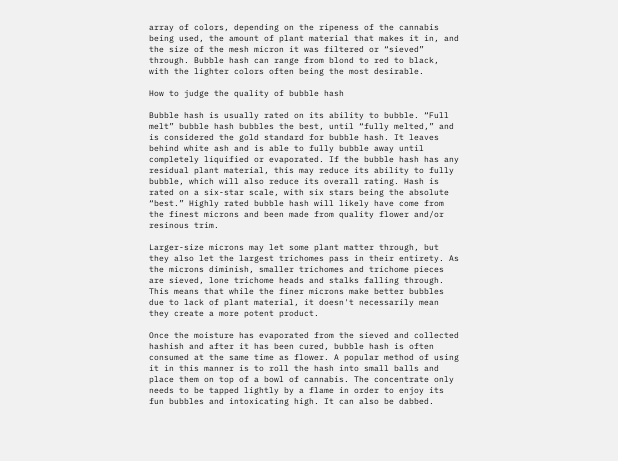array of colors, depending on the ripeness of the cannabis being used, the amount of plant material that makes it in, and the size of the mesh micron it was filtered or “sieved” through. Bubble hash can range from blond to red to black, with the lighter colors often being the most desirable.

How to judge the quality of bubble hash

Bubble hash is usually rated on its ability to bubble. “Full melt” bubble hash bubbles the best, until “fully melted,” and is considered the gold standard for bubble hash. It leaves behind white ash and is able to fully bubble away until completely liquified or evaporated. If the bubble hash has any residual plant material, this may reduce its ability to fully bubble, which will also reduce its overall rating. Hash is rated on a six-star scale, with six stars being the absolute “best.” Highly rated bubble hash will likely have come from the finest microns and been made from quality flower and/or resinous trim.

Larger-size microns may let some plant matter through, but they also let the largest trichomes pass in their entirety. As the microns diminish, smaller trichomes and trichome pieces are sieved, lone trichome heads and stalks falling through. This means that while the finer microns make better bubbles due to lack of plant material, it doesn't necessarily mean they create a more potent product.

Once the moisture has evaporated from the sieved and collected hashish and after it has been cured, bubble hash is often consumed at the same time as flower. A popular method of using it in this manner is to roll the hash into small balls and place them on top of a bowl of cannabis. The concentrate only needs to be tapped lightly by a flame in order to enjoy its fun bubbles and intoxicating high. It can also be dabbed.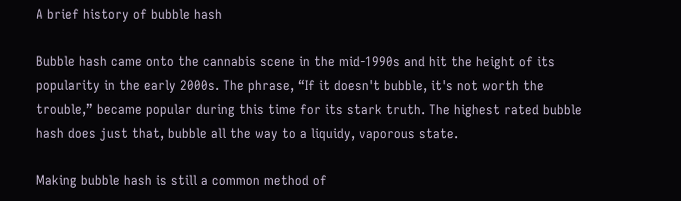A brief history of bubble hash

Bubble hash came onto the cannabis scene in the mid-1990s and hit the height of its popularity in the early 2000s. The phrase, “If it doesn't bubble, it's not worth the trouble,” became popular during this time for its stark truth. The highest rated bubble hash does just that, bubble all the way to a liquidy, vaporous state.

Making bubble hash is still a common method of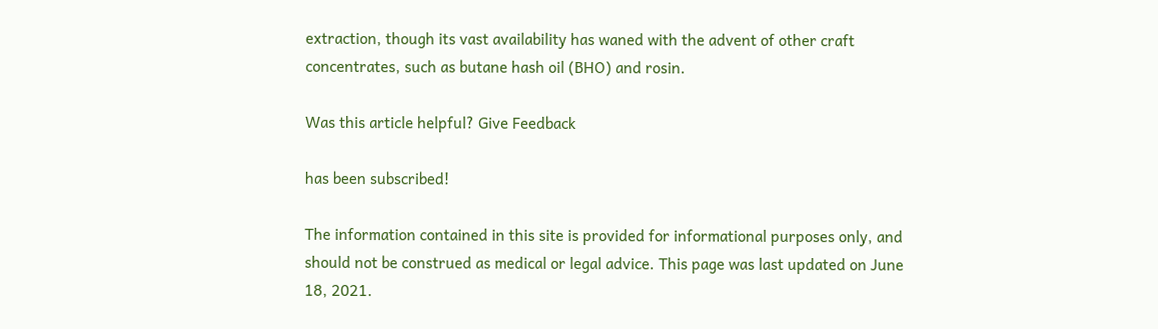extraction, though its vast availability has waned with the advent of other craft concentrates, such as butane hash oil (BHO) and rosin.

Was this article helpful? Give Feedback

has been subscribed!

The information contained in this site is provided for informational purposes only, and should not be construed as medical or legal advice. This page was last updated on June 18, 2021.